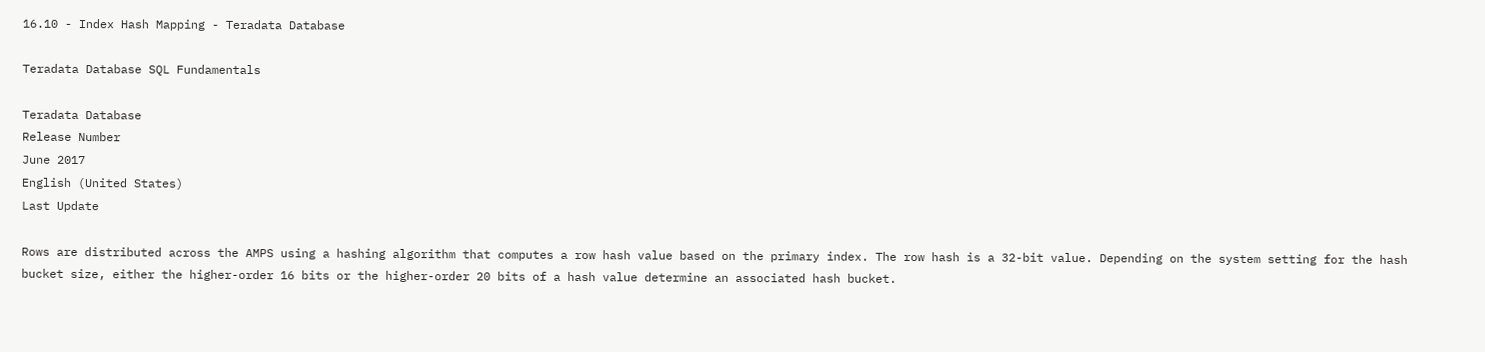16.10 - Index Hash Mapping - Teradata Database

Teradata Database SQL Fundamentals

Teradata Database
Release Number
June 2017
English (United States)
Last Update

Rows are distributed across the AMPS using a hashing algorithm that computes a row hash value based on the primary index. The row hash is a 32-bit value. Depending on the system setting for the hash bucket size, either the higher-order 16 bits or the higher-order 20 bits of a hash value determine an associated hash bucket.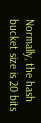Normally, the hash bucket size is 20 bits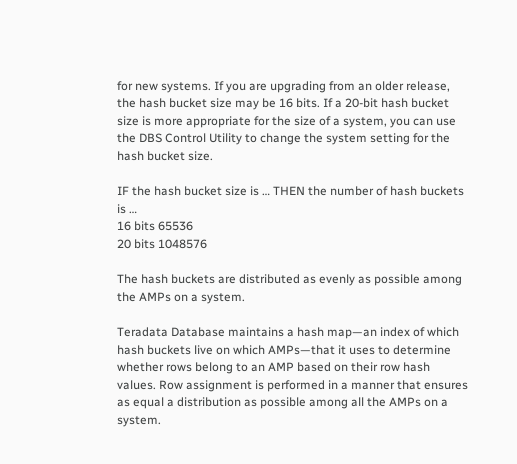for new systems. If you are upgrading from an older release, the hash bucket size may be 16 bits. If a 20-bit hash bucket size is more appropriate for the size of a system, you can use the DBS Control Utility to change the system setting for the hash bucket size.

IF the hash bucket size is … THEN the number of hash buckets is …
16 bits 65536
20 bits 1048576

The hash buckets are distributed as evenly as possible among the AMPs on a system.

Teradata Database maintains a hash map—an index of which hash buckets live on which AMPs—that it uses to determine whether rows belong to an AMP based on their row hash values. Row assignment is performed in a manner that ensures as equal a distribution as possible among all the AMPs on a system.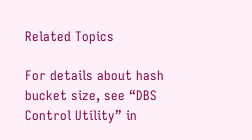Related Topics

For details about hash bucket size, see “DBS Control Utility” in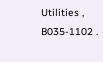Utilities , B035-1102 .